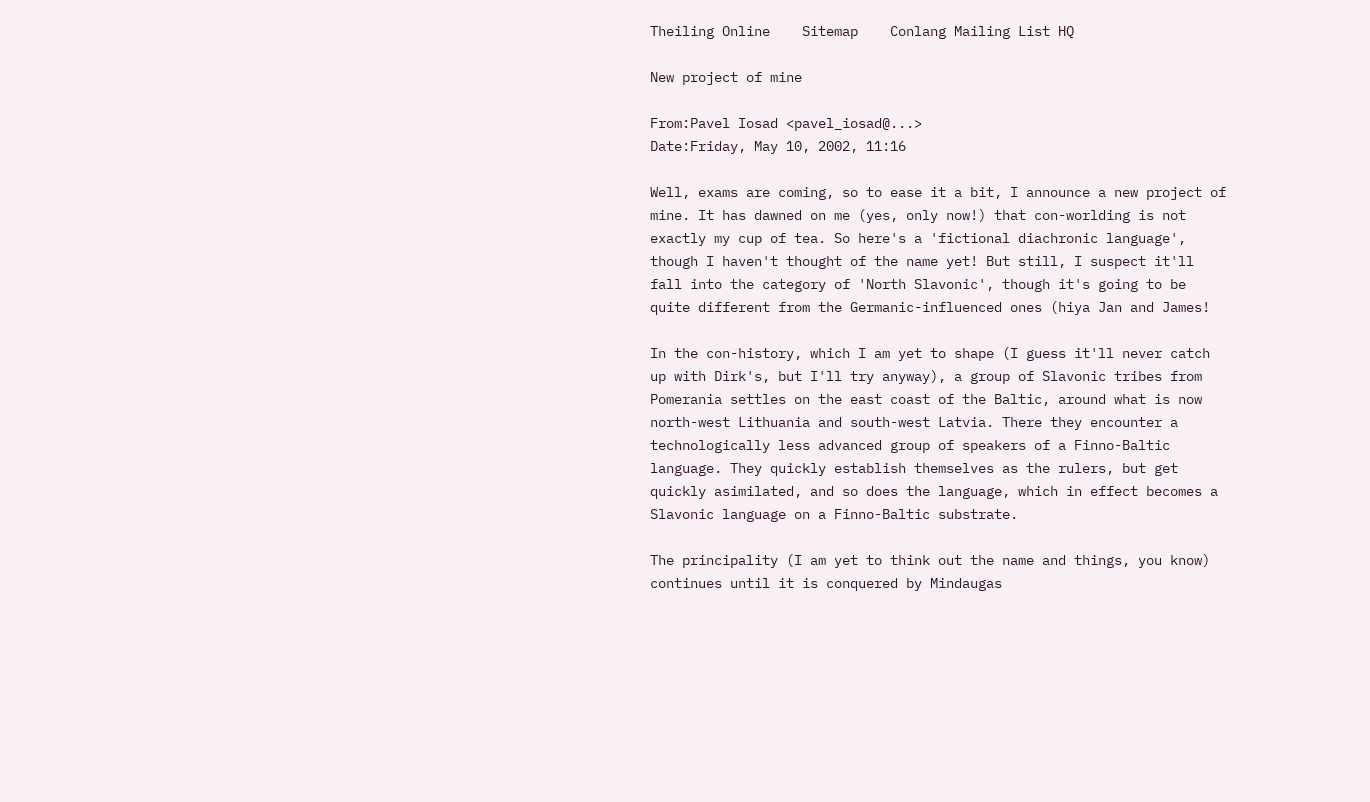Theiling Online    Sitemap    Conlang Mailing List HQ

New project of mine

From:Pavel Iosad <pavel_iosad@...>
Date:Friday, May 10, 2002, 11:16

Well, exams are coming, so to ease it a bit, I announce a new project of
mine. It has dawned on me (yes, only now!) that con-worlding is not
exactly my cup of tea. So here's a 'fictional diachronic language',
though I haven't thought of the name yet! But still, I suspect it'll
fall into the category of 'North Slavonic', though it's going to be
quite different from the Germanic-influenced ones (hiya Jan and James!

In the con-history, which I am yet to shape (I guess it'll never catch
up with Dirk's, but I'll try anyway), a group of Slavonic tribes from
Pomerania settles on the east coast of the Baltic, around what is now
north-west Lithuania and south-west Latvia. There they encounter a
technologically less advanced group of speakers of a Finno-Baltic
language. They quickly establish themselves as the rulers, but get
quickly asimilated, and so does the language, which in effect becomes a
Slavonic language on a Finno-Baltic substrate.

The principality (I am yet to think out the name and things, you know)
continues until it is conquered by Mindaugas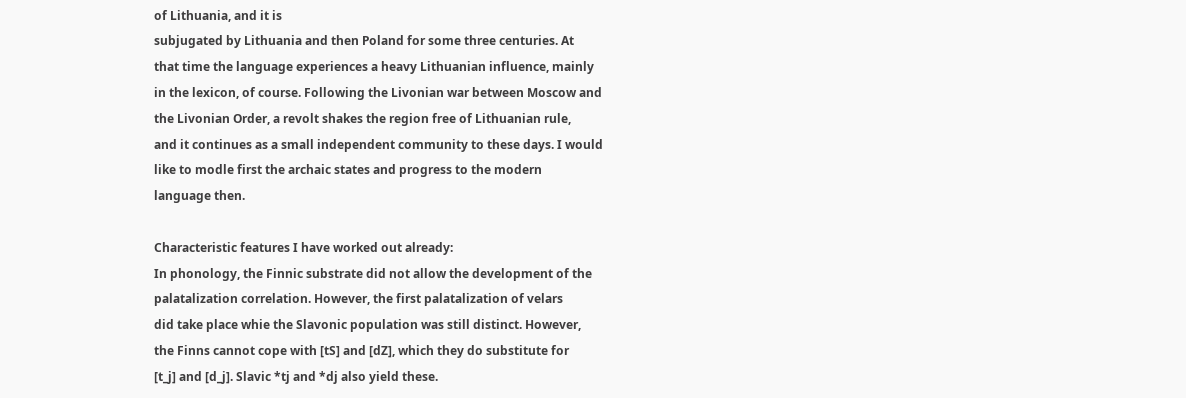of Lithuania, and it is
subjugated by Lithuania and then Poland for some three centuries. At
that time the language experiences a heavy Lithuanian influence, mainly
in the lexicon, of course. Following the Livonian war between Moscow and
the Livonian Order, a revolt shakes the region free of Lithuanian rule,
and it continues as a small independent community to these days. I would
like to modle first the archaic states and progress to the modern
language then.

Characteristic features I have worked out already:
In phonology, the Finnic substrate did not allow the development of the
palatalization correlation. However, the first palatalization of velars
did take place whie the Slavonic population was still distinct. However,
the Finns cannot cope with [tS] and [dZ], which they do substitute for
[t_j] and [d_j]. Slavic *tj and *dj also yield these.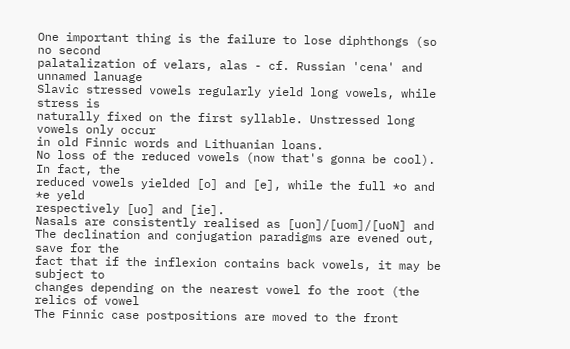One important thing is the failure to lose diphthongs (so no second
palatalization of velars, alas - cf. Russian 'cena' and unnamed lanuage
Slavic stressed vowels regularly yield long vowels, while stress is
naturally fixed on the first syllable. Unstressed long vowels only occur
in old Finnic words and Lithuanian loans.
No loss of the reduced vowels (now that's gonna be cool). In fact, the
reduced vowels yielded [o] and [e], while the full *o and *e yeld
respectively [uo] and [ie].
Nasals are consistently realised as [uon]/[uom]/[uoN] and
The declination and conjugation paradigms are evened out, save for the
fact that if the inflexion contains back vowels, it may be subject to
changes depending on the nearest vowel fo the root (the relics of vowel
The Finnic case postpositions are moved to the front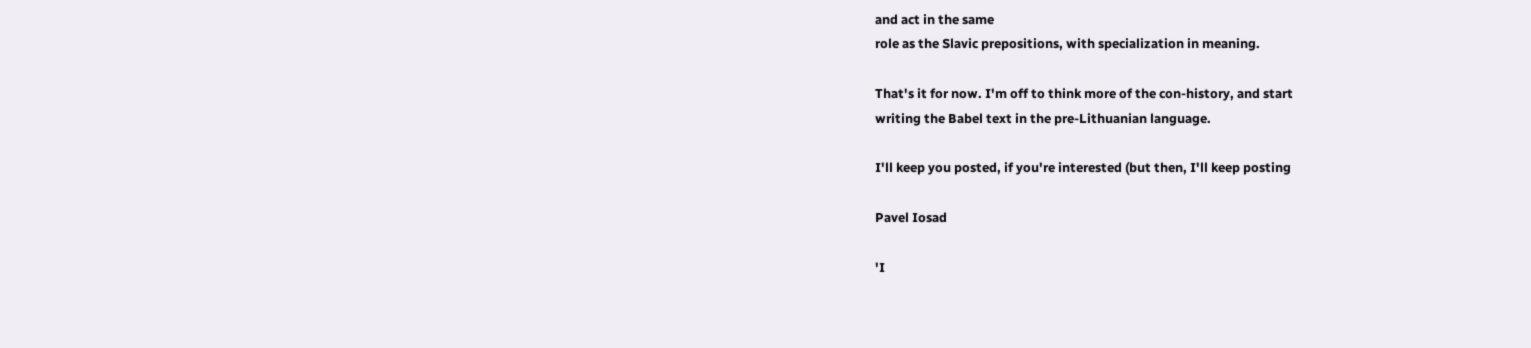and act in the same
role as the Slavic prepositions, with specialization in meaning.

That's it for now. I'm off to think more of the con-history, and start
writing the Babel text in the pre-Lithuanian language.

I'll keep you posted, if you're interested (but then, I'll keep posting

Pavel Iosad

'I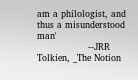am a philologist, and thus a misunderstood man'
                 --JRR Tolkien, _The Notion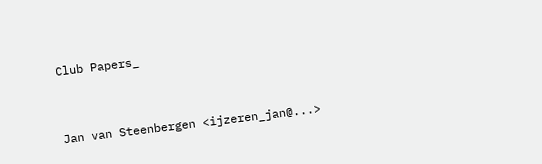Club Papers_


Jan van Steenbergen <ijzeren_jan@...>